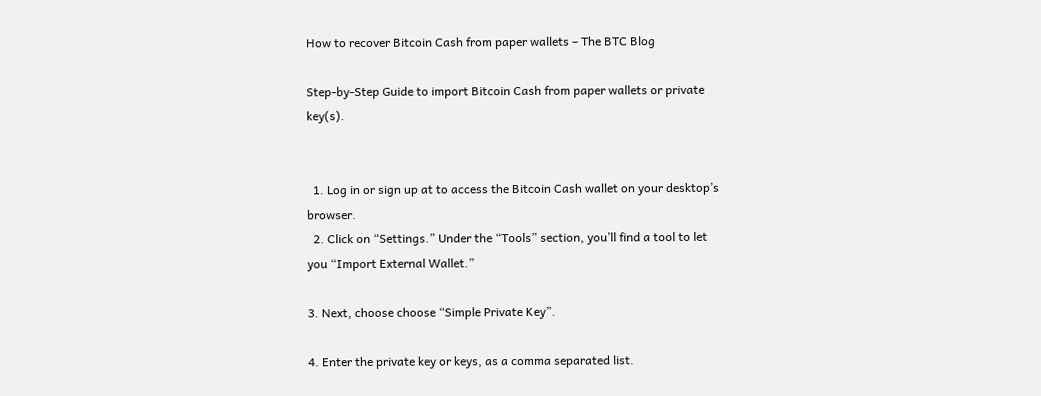How to recover Bitcoin Cash from paper wallets – The BTC Blog

Step-by-Step Guide to import Bitcoin Cash from paper wallets or private key(s).


  1. Log in or sign up at to access the Bitcoin Cash wallet on your desktop’s browser.
  2. Click on “Settings.” Under the “Tools” section, you’ll find a tool to let you “Import External Wallet.”

3. Next, choose choose “Simple Private Key”.

4. Enter the private key or keys, as a comma separated list.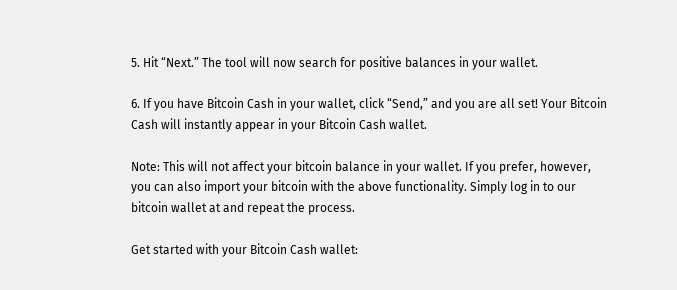5. Hit “Next.” The tool will now search for positive balances in your wallet.

6. If you have Bitcoin Cash in your wallet, click “Send,” and you are all set! Your Bitcoin Cash will instantly appear in your Bitcoin Cash wallet.

Note: This will not affect your bitcoin balance in your wallet. If you prefer, however, you can also import your bitcoin with the above functionality. Simply log in to our bitcoin wallet at and repeat the process.

Get started with your Bitcoin Cash wallet: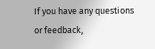If you have any questions or feedback,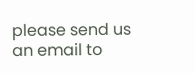please send us an email to